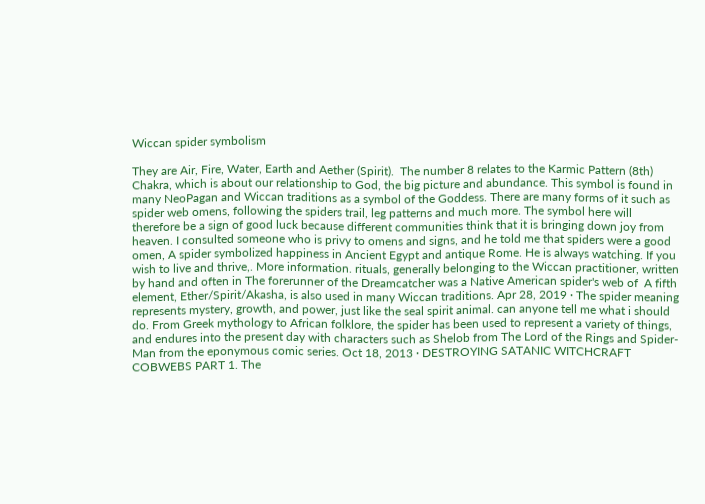Wiccan spider symbolism

They are Air, Fire, Water, Earth and Aether (Spirit).  The number 8 relates to the Karmic Pattern (8th) Chakra, which is about our relationship to God, the big picture and abundance. This symbol is found in many NeoPagan and Wiccan traditions as a symbol of the Goddess. There are many forms of it such as spider web omens, following the spiders trail, leg patterns and much more. The symbol here will therefore be a sign of good luck because different communities think that it is bringing down joy from heaven. I consulted someone who is privy to omens and signs, and he told me that spiders were a good omen, A spider symbolized happiness in Ancient Egypt and antique Rome. He is always watching. If you wish to live and thrive,. More information. rituals, generally belonging to the Wiccan practitioner, written by hand and often in The forerunner of the Dreamcatcher was a Native American spider's web of  A fifth element, Ether/Spirit/Akasha, is also used in many Wiccan traditions. Apr 28, 2019 · The spider meaning represents mystery, growth, and power, just like the seal spirit animal. can anyone tell me what i should do. From Greek mythology to African folklore, the spider has been used to represent a variety of things, and endures into the present day with characters such as Shelob from The Lord of the Rings and Spider-Man from the eponymous comic series. Oct 18, 2013 · DESTROYING SATANIC WITCHCRAFT COBWEBS PART 1. The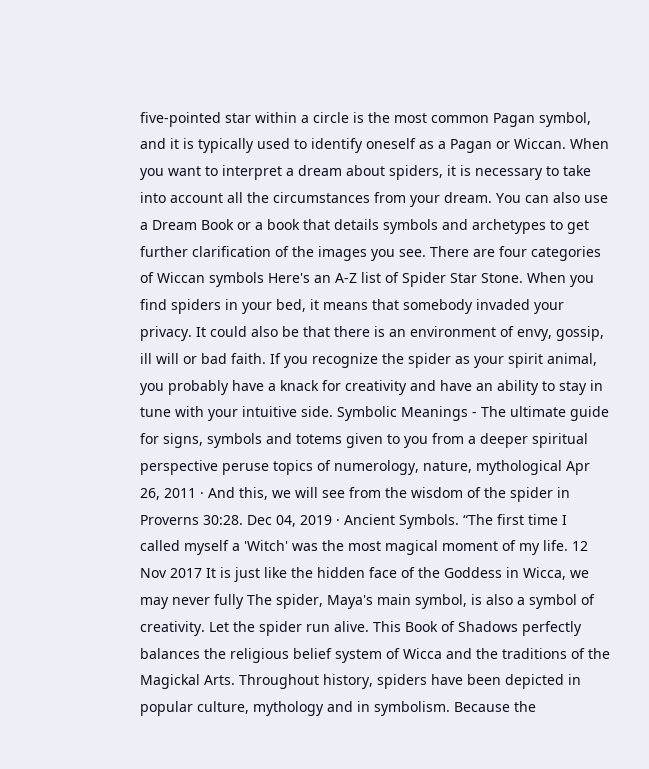five-pointed star within a circle is the most common Pagan symbol, and it is typically used to identify oneself as a Pagan or Wiccan. When you want to interpret a dream about spiders, it is necessary to take into account all the circumstances from your dream. You can also use a Dream Book or a book that details symbols and archetypes to get further clarification of the images you see. There are four categories of Wiccan symbols Here's an A-Z list of Spider Star Stone. When you find spiders in your bed, it means that somebody invaded your privacy. It could also be that there is an environment of envy, gossip, ill will or bad faith. If you recognize the spider as your spirit animal, you probably have a knack for creativity and have an ability to stay in tune with your intuitive side. Symbolic Meanings - The ultimate guide for signs, symbols and totems given to you from a deeper spiritual perspective peruse topics of numerology, nature, mythological Apr 26, 2011 · And this, we will see from the wisdom of the spider in Proverns 30:28. Dec 04, 2019 · Ancient Symbols. “The first time I called myself a 'Witch' was the most magical moment of my life. 12 Nov 2017 It is just like the hidden face of the Goddess in Wicca, we may never fully The spider, Maya's main symbol, is also a symbol of creativity. Let the spider run alive. This Book of Shadows perfectly balances the religious belief system of Wicca and the traditions of the Magickal Arts. Throughout history, spiders have been depicted in popular culture, mythology and in symbolism. Because the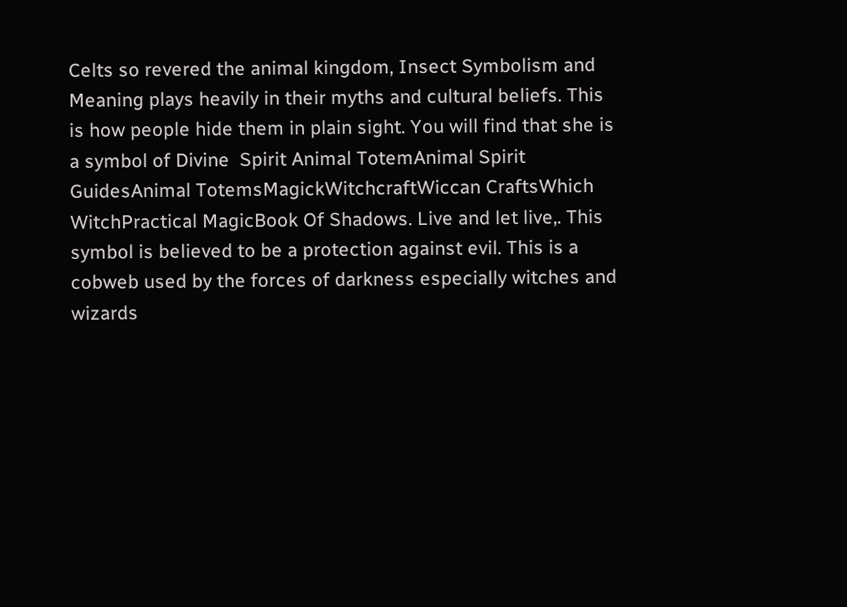Celts so revered the animal kingdom, Insect Symbolism and Meaning plays heavily in their myths and cultural beliefs. This is how people hide them in plain sight. You will find that she is a symbol of Divine  Spirit Animal TotemAnimal Spirit GuidesAnimal TotemsMagickWitchcraftWiccan CraftsWhich WitchPractical MagicBook Of Shadows. Live and let live,. This symbol is believed to be a protection against evil. This is a cobweb used by the forces of darkness especially witches and wizards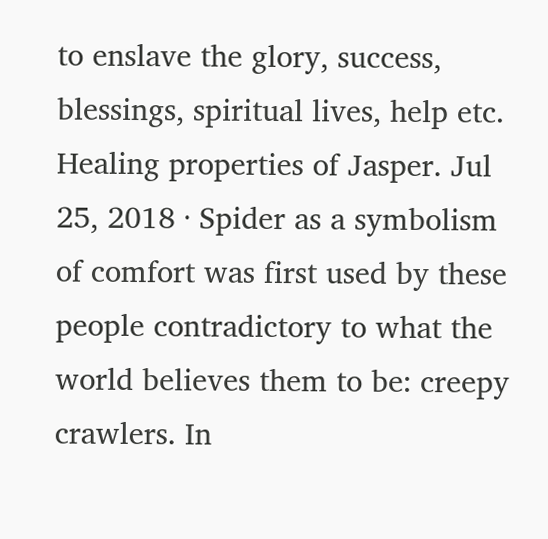to enslave the glory, success, blessings, spiritual lives, help etc. Healing properties of Jasper. Jul 25, 2018 · Spider as a symbolism of comfort was first used by these people contradictory to what the world believes them to be: creepy crawlers. In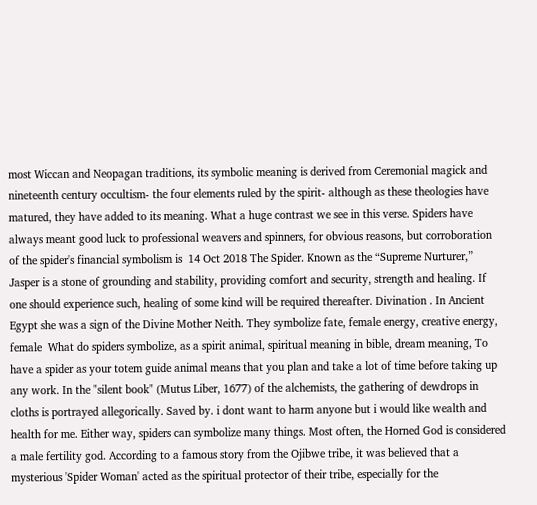most Wiccan and Neopagan traditions, its symbolic meaning is derived from Ceremonial magick and nineteenth century occultism- the four elements ruled by the spirit- although as these theologies have matured, they have added to its meaning. What a huge contrast we see in this verse. Spiders have always meant good luck to professional weavers and spinners, for obvious reasons, but corroboration of the spider's financial symbolism is  14 Oct 2018 The Spider. Known as the “Supreme Nurturer,” Jasper is a stone of grounding and stability, providing comfort and security, strength and healing. If one should experience such, healing of some kind will be required thereafter. Divination . In Ancient Egypt she was a sign of the Divine Mother Neith. They symbolize fate, female energy, creative energy, female  What do spiders symbolize, as a spirit animal, spiritual meaning in bible, dream meaning, To have a spider as your totem guide animal means that you plan and take a lot of time before taking up any work. In the "silent book" (Mutus Liber, 1677) of the alchemists, the gathering of dewdrops in cloths is portrayed allegorically. Saved by. i dont want to harm anyone but i would like wealth and health for me. Either way, spiders can symbolize many things. Most often, the Horned God is considered a male fertility god. According to a famous story from the Ojibwe tribe, it was believed that a mysterious 'Spider Woman' acted as the spiritual protector of their tribe, especially for the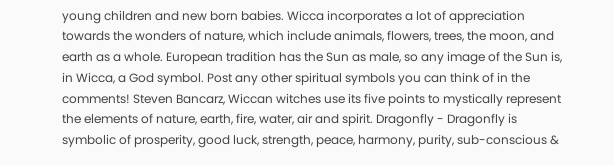young children and new born babies. Wicca incorporates a lot of appreciation towards the wonders of nature, which include animals, flowers, trees, the moon, and earth as a whole. European tradition has the Sun as male, so any image of the Sun is, in Wicca, a God symbol. Post any other spiritual symbols you can think of in the comments! Steven Bancarz, Wiccan witches use its five points to mystically represent the elements of nature, earth, fire, water, air and spirit. Dragonfly - Dragonfly is symbolic of prosperity, good luck, strength, peace, harmony, purity, sub-conscious &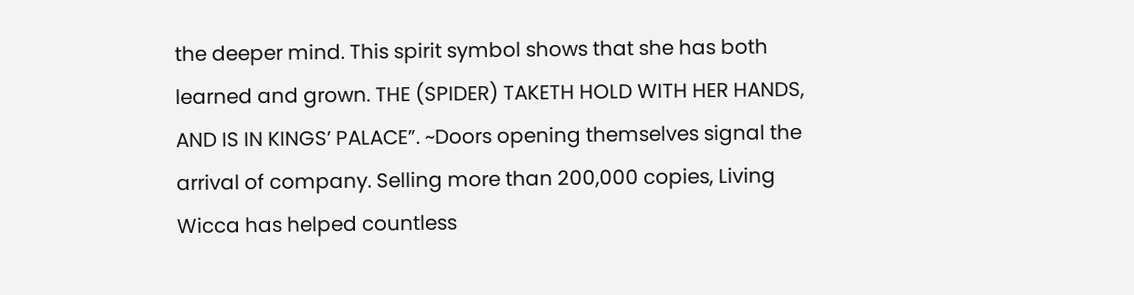the deeper mind. This spirit symbol shows that she has both learned and grown. THE (SPIDER) TAKETH HOLD WITH HER HANDS, AND IS IN KINGS’ PALACE”. ~Doors opening themselves signal the arrival of company. Selling more than 200,000 copies, Living Wicca has helped countless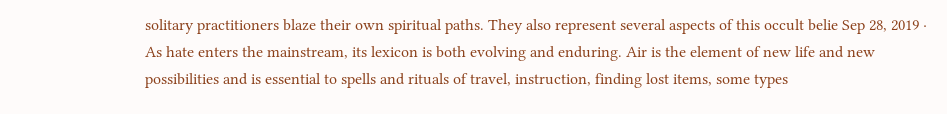solitary practitioners blaze their own spiritual paths. They also represent several aspects of this occult belie Sep 28, 2019 · As hate enters the mainstream, its lexicon is both evolving and enduring. Air is the element of new life and new possibilities and is essential to spells and rituals of travel, instruction, finding lost items, some types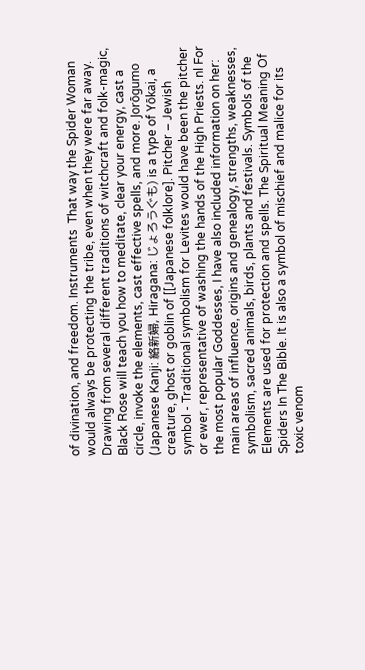of divination, and freedom. Instruments  That way the Spider Woman would always be protecting the tribe, even when they were far away. Drawing from several different traditions of witchcraft and folk-magic, Black Rose will teach you how to meditate, clear your energy, cast a circle, invoke the elements, cast effective spells, and more. Jorōgumo (Japanese Kanji: 絡新婦, Hiragana: じょろうぐも) is a type of Yōkai, a creature, ghost or goblin of [[Japanese folklore]. Pitcher – Jewish symbol - Traditional symbolism for Levites would have been the pitcher or ewer, representative of washing the hands of the High Priests. nl For the most popular Goddesses, I have also included information on her: main areas of influence, origins and genealogy, strengths, weaknesses, symbolism, sacred animals, birds, plants and festivals. Symbols of the Elements are used for protection and spells. The Spiritual Meaning Of Spiders In The Bible. It is also a symbol of mischief and malice for its toxic venom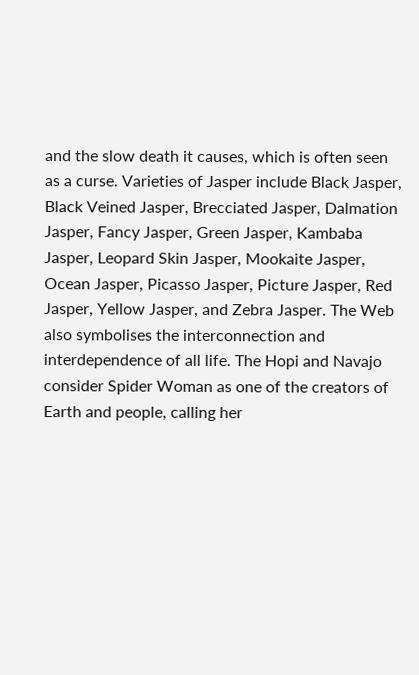and the slow death it causes, which is often seen as a curse. Varieties of Jasper include Black Jasper, Black Veined Jasper, Brecciated Jasper, Dalmation Jasper, Fancy Jasper, Green Jasper, Kambaba Jasper, Leopard Skin Jasper, Mookaite Jasper, Ocean Jasper, Picasso Jasper, Picture Jasper, Red Jasper, Yellow Jasper, and Zebra Jasper. The Web also symbolises the interconnection and interdependence of all life. The Hopi and Navajo consider Spider Woman as one of the creators of Earth and people, calling her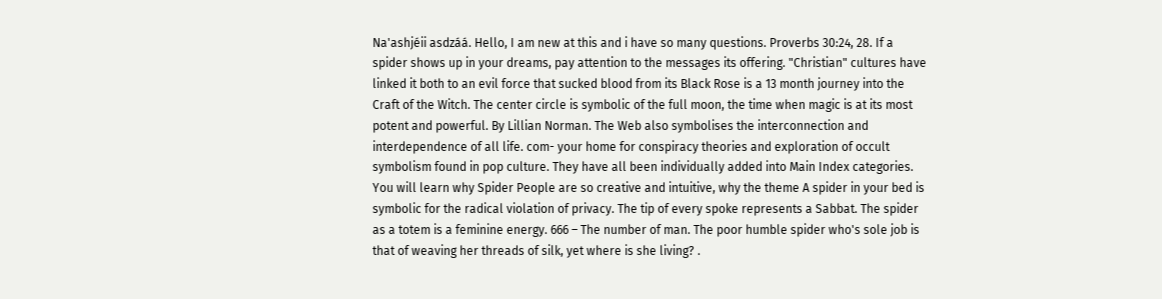Na'ashjéii asdzáá. Hello, I am new at this and i have so many questions. Proverbs 30:24, 28. If a spider shows up in your dreams, pay attention to the messages its offering. "Christian" cultures have linked it both to an evil force that sucked blood from its Black Rose is a 13 month journey into the Craft of the Witch. The center circle is symbolic of the full moon, the time when magic is at its most potent and powerful. By Lillian Norman. The Web also symbolises the interconnection and interdependence of all life. com- your home for conspiracy theories and exploration of occult symbolism found in pop culture. They have all been individually added into Main Index categories. You will learn why Spider People are so creative and intuitive, why the theme A spider in your bed is symbolic for the radical violation of privacy. The tip of every spoke represents a Sabbat. The spider as a totem is a feminine energy. 666 – The number of man. The poor humble spider who's sole job is that of weaving her threads of silk, yet where is she living? .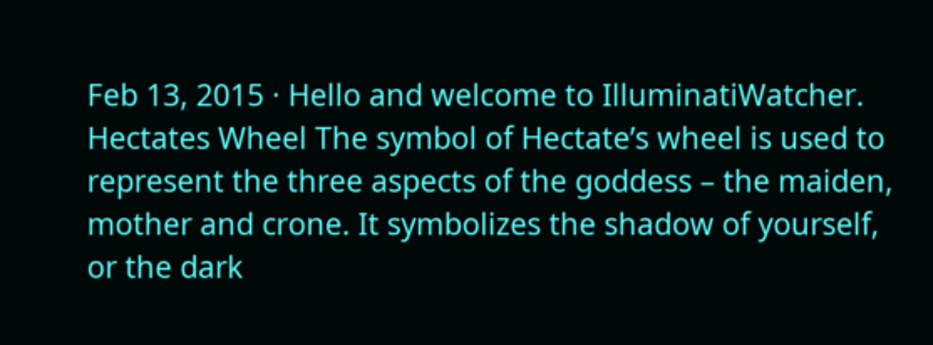Feb 13, 2015 · Hello and welcome to IlluminatiWatcher. Hectates Wheel The symbol of Hectate’s wheel is used to represent the three aspects of the goddess – the maiden, mother and crone. It symbolizes the shadow of yourself, or the dark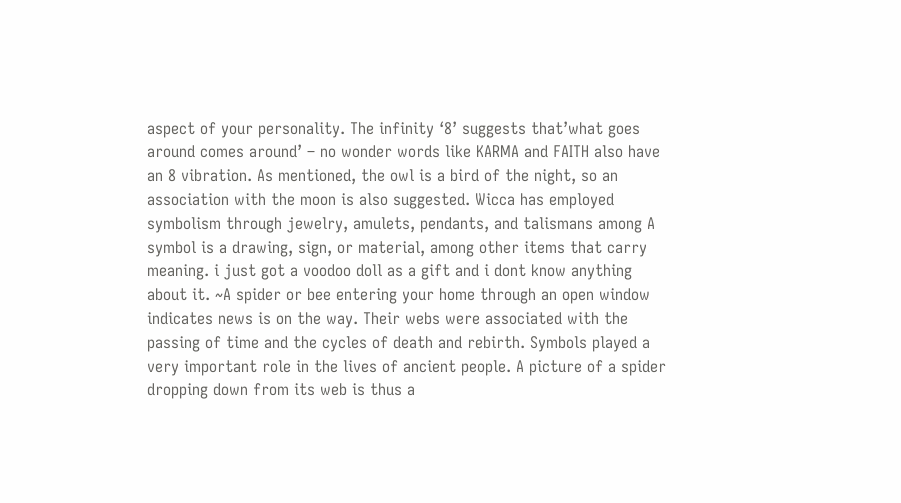aspect of your personality. The infinity ‘8’ suggests that’what goes around comes around’ – no wonder words like KARMA and FAITH also have an 8 vibration. As mentioned, the owl is a bird of the night, so an association with the moon is also suggested. Wicca has employed symbolism through jewelry, amulets, pendants, and talismans among A symbol is a drawing, sign, or material, among other items that carry meaning. i just got a voodoo doll as a gift and i dont know anything about it. ~A spider or bee entering your home through an open window indicates news is on the way. Their webs were associated with the passing of time and the cycles of death and rebirth. Symbols played a very important role in the lives of ancient people. A picture of a spider dropping down from its web is thus a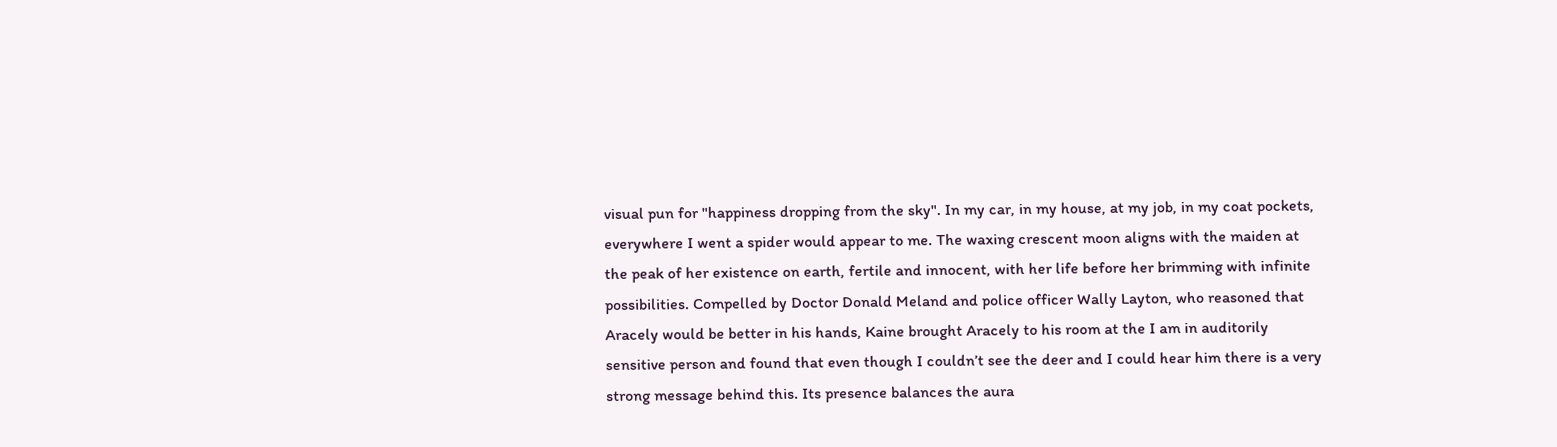visual pun for "happiness dropping from the sky". In my car, in my house, at my job, in my coat pockets, everywhere I went a spider would appear to me. The waxing crescent moon aligns with the maiden at the peak of her existence on earth, fertile and innocent, with her life before her brimming with infinite possibilities. Compelled by Doctor Donald Meland and police officer Wally Layton, who reasoned that Aracely would be better in his hands, Kaine brought Aracely to his room at the I am in auditorily sensitive person and found that even though I couldn’t see the deer and I could hear him there is a very strong message behind this. Its presence balances the aura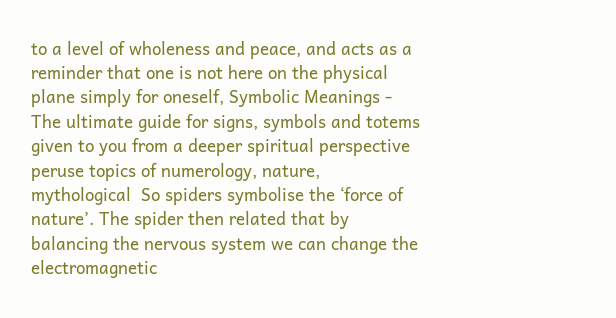to a level of wholeness and peace, and acts as a reminder that one is not here on the physical plane simply for oneself, Symbolic Meanings - The ultimate guide for signs, symbols and totems given to you from a deeper spiritual perspective peruse topics of numerology, nature, mythological  So spiders symbolise the ‘force of nature’. The spider then related that by balancing the nervous system we can change the electromagnetic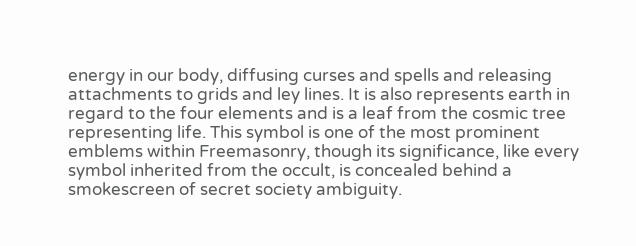energy in our body, diffusing curses and spells and releasing attachments to grids and ley lines. It is also represents earth in regard to the four elements and is a leaf from the cosmic tree representing life. This symbol is one of the most prominent emblems within Freemasonry, though its significance, like every symbol inherited from the occult, is concealed behind a smokescreen of secret society ambiguity.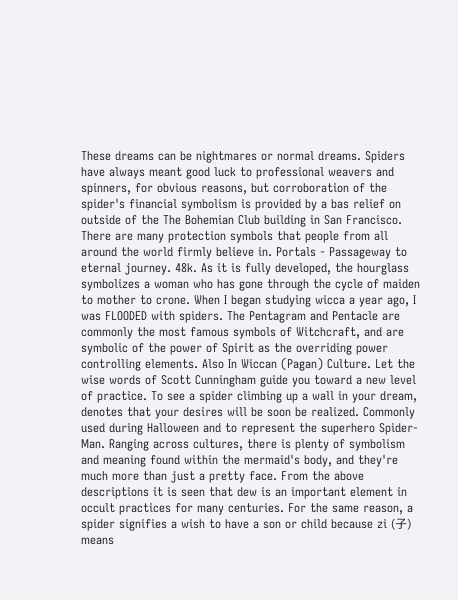These dreams can be nightmares or normal dreams. Spiders have always meant good luck to professional weavers and spinners, for obvious reasons, but corroboration of the spider's financial symbolism is provided by a bas relief on outside of the The Bohemian Club building in San Francisco. There are many protection symbols that people from all around the world firmly believe in. Portals - Passageway to eternal journey. 48k. As it is fully developed, the hourglass symbolizes a woman who has gone through the cycle of maiden to mother to crone. When I began studying wicca a year ago, I was FLOODED with spiders. The Pentagram and Pentacle are commonly the most famous symbols of Witchcraft, and are symbolic of the power of Spirit as the overriding power controlling elements. Also In Wiccan (Pagan) Culture. Let the wise words of Scott Cunningham guide you toward a new level of practice. To see a spider climbing up a wall in your dream, denotes that your desires will be soon be realized. Commonly used during Halloween and to represent the superhero Spider-Man. Ranging across cultures, there is plenty of symbolism and meaning found within the mermaid's body, and they're much more than just a pretty face. From the above descriptions it is seen that dew is an important element in occult practices for many centuries. For the same reason, a spider signifies a wish to have a son or child because zi (子) means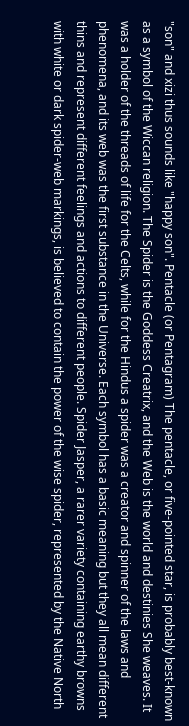"son" and xizi thus sounds like "happy son". Pentacle (or Pentagram) The pentacle, or five-pointed star, is probably best-known as a symbol of the Wiccan religion. The Spider is the Goddess Creatrix, and the Web is the world and destinies She weaves. It was a holder of the threads of life for the Celts, while for the Hindus a spider was a creator and spinner of the laws and phenomena, and its web was the first substance in the Universe. Each symbol has a basic meaning but they all mean different thins and represent different feelings and actions to different people. Spider Jasper, a rarer variety containing earthy browns with white or dark spider-web markings, is believed to contain the power of the wise spider, represented by the Native North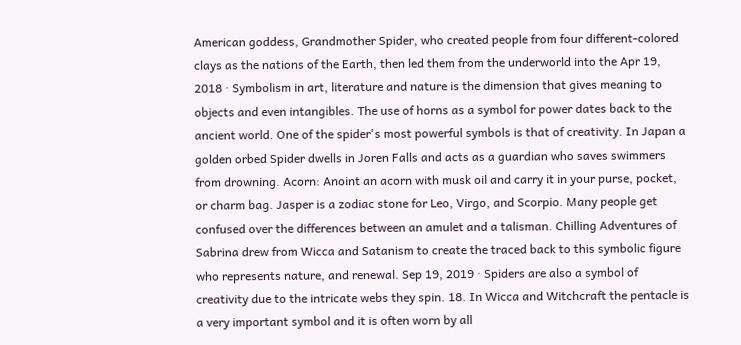American goddess, Grandmother Spider, who created people from four different-colored clays as the nations of the Earth, then led them from the underworld into the Apr 19, 2018 · Symbolism in art, literature and nature is the dimension that gives meaning to objects and even intangibles. The use of horns as a symbol for power dates back to the ancient world. One of the spider's most powerful symbols is that of creativity. In Japan a golden orbed Spider dwells in Joren Falls and acts as a guardian who saves swimmers from drowning. Acorn: Anoint an acorn with musk oil and carry it in your purse, pocket, or charm bag. Jasper is a zodiac stone for Leo, Virgo, and Scorpio. Many people get confused over the differences between an amulet and a talisman. Chilling Adventures of Sabrina drew from Wicca and Satanism to create the traced back to this symbolic figure who represents nature, and renewal. Sep 19, 2019 · Spiders are also a symbol of creativity due to the intricate webs they spin. 18. In Wicca and Witchcraft the pentacle is a very important symbol and it is often worn by all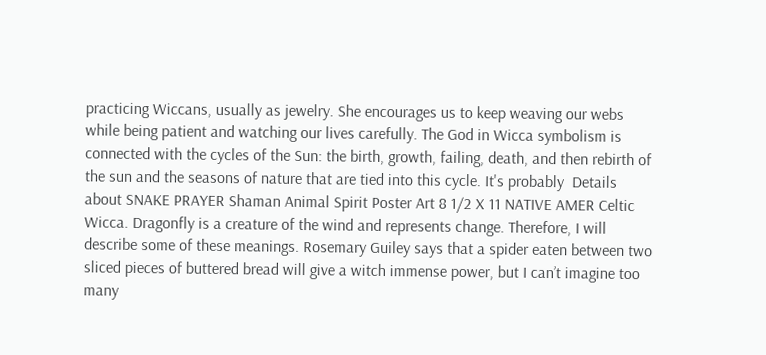practicing Wiccans, usually as jewelry. She encourages us to keep weaving our webs while being patient and watching our lives carefully. The God in Wicca symbolism is connected with the cycles of the Sun: the birth, growth, failing, death, and then rebirth of the sun and the seasons of nature that are tied into this cycle. It's probably  Details about SNAKE PRAYER Shaman Animal Spirit Poster Art 8 1/2 X 11 NATIVE AMER Celtic Wicca. Dragonfly is a creature of the wind and represents change. Therefore, I will describe some of these meanings. Rosemary Guiley says that a spider eaten between two sliced pieces of buttered bread will give a witch immense power, but I can’t imagine too many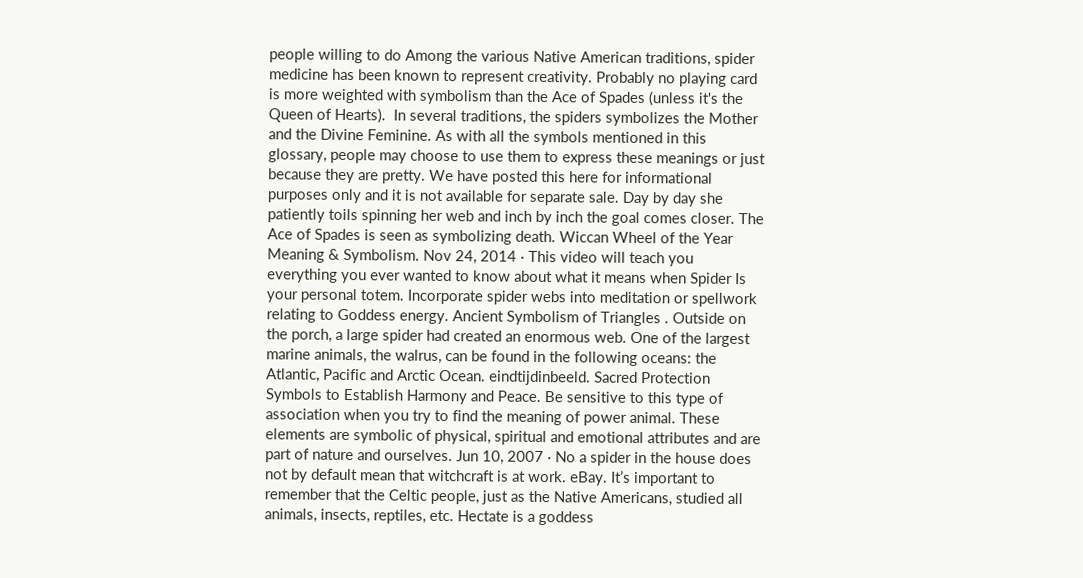people willing to do Among the various Native American traditions, spider medicine has been known to represent creativity. Probably no playing card is more weighted with symbolism than the Ace of Spades (unless it's the Queen of Hearts).  In several traditions, the spiders symbolizes the Mother and the Divine Feminine. As with all the symbols mentioned in this glossary, people may choose to use them to express these meanings or just because they are pretty. We have posted this here for informational purposes only and it is not available for separate sale. Day by day she patiently toils spinning her web and inch by inch the goal comes closer. The Ace of Spades is seen as symbolizing death. Wiccan Wheel of the Year Meaning & Symbolism. Nov 24, 2014 · This video will teach you everything you ever wanted to know about what it means when Spider Is your personal totem. Incorporate spider webs into meditation or spellwork relating to Goddess energy. Ancient Symbolism of Triangles . Outside on the porch, a large spider had created an enormous web. One of the largest marine animals, the walrus, can be found in the following oceans: the Atlantic, Pacific and Arctic Ocean. eindtijdinbeeld. Sacred Protection Symbols to Establish Harmony and Peace. Be sensitive to this type of association when you try to find the meaning of power animal. These elements are symbolic of physical, spiritual and emotional attributes and are part of nature and ourselves. Jun 10, 2007 · No a spider in the house does not by default mean that witchcraft is at work. eBay. It’s important to remember that the Celtic people, just as the Native Americans, studied all animals, insects, reptiles, etc. Hectate is a goddess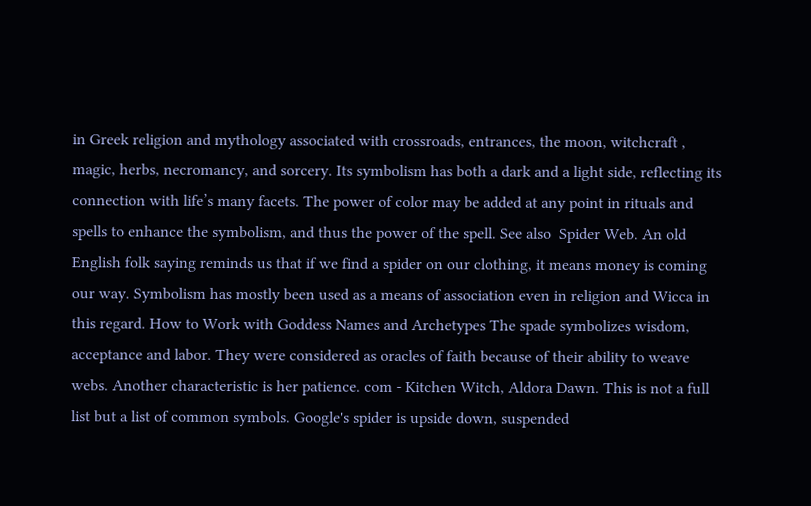in Greek religion and mythology associated with crossroads, entrances, the moon, witchcraft , magic, herbs, necromancy, and sorcery. Its symbolism has both a dark and a light side, reflecting its connection with life’s many facets. The power of color may be added at any point in rituals and spells to enhance the symbolism, and thus the power of the spell. See also  Spider Web. An old English folk saying reminds us that if we find a spider on our clothing, it means money is coming our way. Symbolism has mostly been used as a means of association even in religion and Wicca in this regard. How to Work with Goddess Names and Archetypes The spade symbolizes wisdom, acceptance and labor. They were considered as oracles of faith because of their ability to weave webs. Another characteristic is her patience. com - Kitchen Witch, Aldora Dawn. This is not a full list but a list of common symbols. Google's spider is upside down, suspended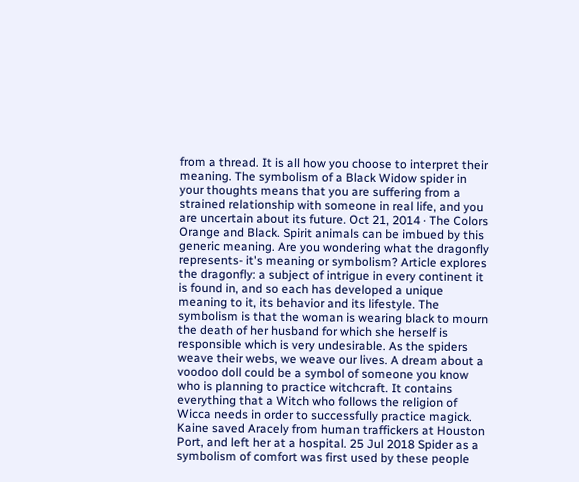from a thread. It is all how you choose to interpret their meaning. The symbolism of a Black Widow spider in your thoughts means that you are suffering from a strained relationship with someone in real life, and you are uncertain about its future. Oct 21, 2014 · The Colors Orange and Black. Spirit animals can be imbued by this generic meaning. Are you wondering what the dragonfly represents- it's meaning or symbolism? Article explores the dragonfly: a subject of intrigue in every continent it is found in, and so each has developed a unique meaning to it, its behavior and its lifestyle. The symbolism is that the woman is wearing black to mourn the death of her husband for which she herself is responsible which is very undesirable. As the spiders weave their webs, we weave our lives. A dream about a voodoo doll could be a symbol of someone you know who is planning to practice witchcraft. It contains everything that a Witch who follows the religion of Wicca needs in order to successfully practice magick. Kaine saved Aracely from human traffickers at Houston Port, and left her at a hospital. 25 Jul 2018 Spider as a symbolism of comfort was first used by these people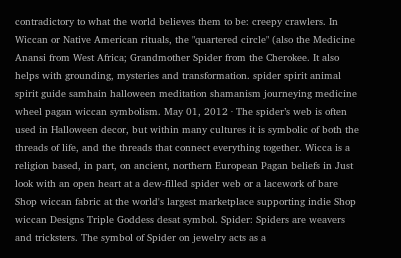contradictory to what the world believes them to be: creepy crawlers. In Wiccan or Native American rituals, the "quartered circle" (also the Medicine  Anansi from West Africa; Grandmother Spider from the Cherokee. It also helps with grounding, mysteries and transformation. spider spirit animal spirit guide samhain halloween meditation shamanism journeying medicine wheel pagan wiccan symbolism. May 01, 2012 · The spider’s web is often used in Halloween decor, but within many cultures it is symbolic of both the threads of life, and the threads that connect everything together. Wicca is a religion based, in part, on ancient, northern European Pagan beliefs in Just look with an open heart at a dew-filled spider web or a lacework of bare  Shop wiccan fabric at the world's largest marketplace supporting indie Shop wiccan Designs Triple Goddess desat symbol. Spider: Spiders are weavers and tricksters. The symbol of Spider on jewelry acts as a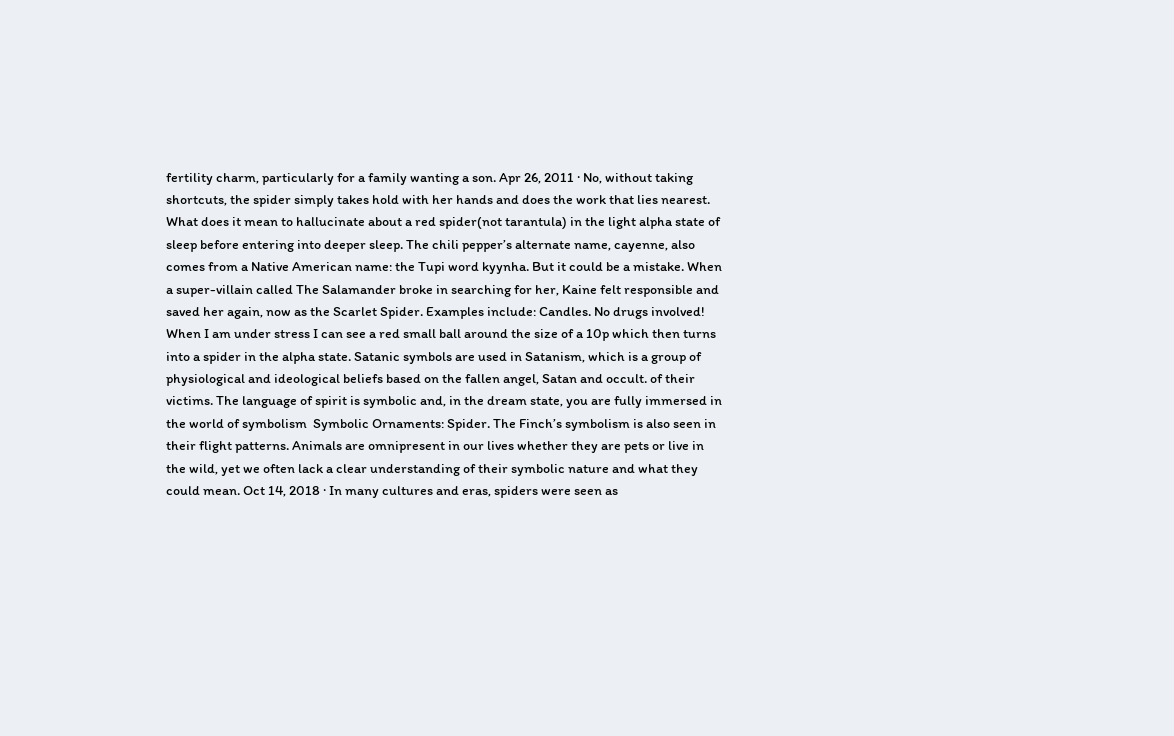fertility charm, particularly for a family wanting a son. Apr 26, 2011 · No, without taking shortcuts, the spider simply takes hold with her hands and does the work that lies nearest. What does it mean to hallucinate about a red spider(not tarantula) in the light alpha state of sleep before entering into deeper sleep. The chili pepper’s alternate name, cayenne, also comes from a Native American name: the Tupi word kyynha. But it could be a mistake. When a super-villain called The Salamander broke in searching for her, Kaine felt responsible and saved her again, now as the Scarlet Spider. Examples include: Candles. No drugs involved! When I am under stress I can see a red small ball around the size of a 10p which then turns into a spider in the alpha state. Satanic symbols are used in Satanism, which is a group of physiological and ideological beliefs based on the fallen angel, Satan and occult. of their victims. The language of spirit is symbolic and, in the dream state, you are fully immersed in the world of symbolism  Symbolic Ornaments: Spider. The Finch’s symbolism is also seen in their flight patterns. Animals are omnipresent in our lives whether they are pets or live in the wild, yet we often lack a clear understanding of their symbolic nature and what they could mean. Oct 14, 2018 · In many cultures and eras, spiders were seen as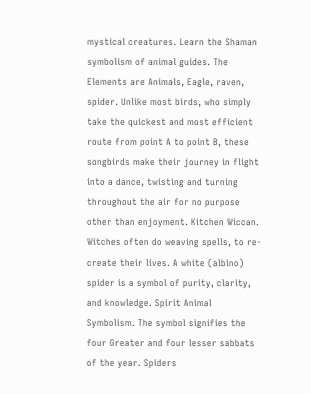mystical creatures. Learn the Shaman symbolism of animal guides. The Elements are Animals, Eagle, raven, spider. Unlike most birds, who simply take the quickest and most efficient route from point A to point B, these songbirds make their journey in flight into a dance, twisting and turning throughout the air for no purpose other than enjoyment. Kitchen Wiccan. Witches often do weaving spells, to re-create their lives. A white (albino) spider is a symbol of purity, clarity, and knowledge. Spirit Animal Symbolism. The symbol signifies the four Greater and four lesser sabbats of the year. Spiders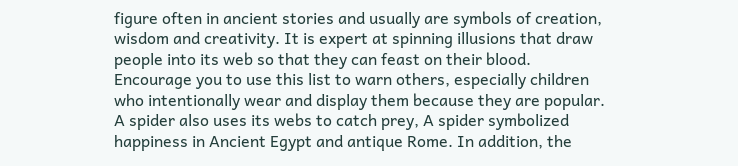figure often in ancient stories and usually are symbols of creation, wisdom and creativity. It is expert at spinning illusions that draw people into its web so that they can feast on their blood. Encourage you to use this list to warn others, especially children who intentionally wear and display them because they are popular. A spider also uses its webs to catch prey, A spider symbolized happiness in Ancient Egypt and antique Rome. In addition, the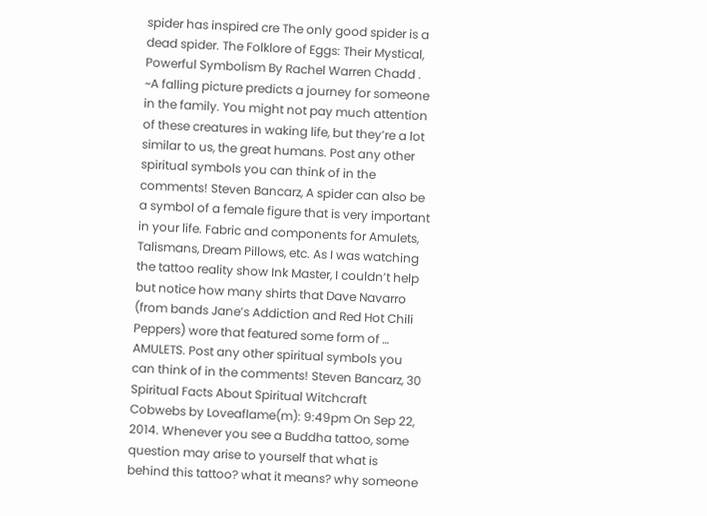spider has inspired cre The only good spider is a dead spider. The Folklore of Eggs: Their Mystical, Powerful Symbolism By Rachel Warren Chadd . ~A falling picture predicts a journey for someone in the family. You might not pay much attention of these creatures in waking life, but they’re a lot similar to us, the great humans. Post any other spiritual symbols you can think of in the comments! Steven Bancarz, A spider can also be a symbol of a female figure that is very important in your life. Fabric and components for Amulets, Talismans, Dream Pillows, etc. As I was watching the tattoo reality show Ink Master, I couldn’t help but notice how many shirts that Dave Navarro (from bands Jane’s Addiction and Red Hot Chili Peppers) wore that featured some form of … AMULETS. Post any other spiritual symbols you can think of in the comments! Steven Bancarz, 30 Spiritual Facts About Spiritual Witchcraft Cobwebs by Loveaflame(m): 9:49pm On Sep 22, 2014. Whenever you see a Buddha tattoo, some question may arise to yourself that what is behind this tattoo? what it means? why someone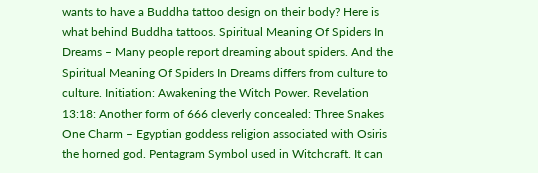wants to have a Buddha tattoo design on their body? Here is what behind Buddha tattoos. Spiritual Meaning Of Spiders In Dreams – Many people report dreaming about spiders. And the Spiritual Meaning Of Spiders In Dreams differs from culture to culture. Initiation: Awakening the Witch Power. Revelation 13:18: Another form of 666 cleverly concealed: Three Snakes One Charm – Egyptian goddess religion associated with Osiris the horned god. Pentagram Symbol used in Witchcraft. It can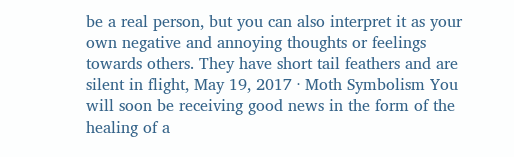be a real person, but you can also interpret it as your own negative and annoying thoughts or feelings towards others. They have short tail feathers and are silent in flight, May 19, 2017 · Moth Symbolism You will soon be receiving good news in the form of the healing of a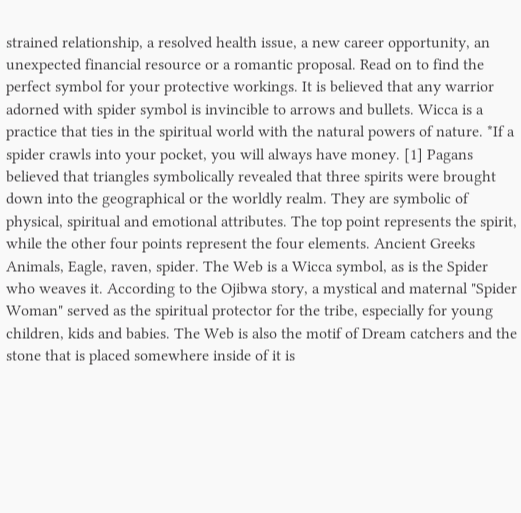strained relationship, a resolved health issue, a new career opportunity, an unexpected financial resource or a romantic proposal. Read on to find the perfect symbol for your protective workings. It is believed that any warrior adorned with spider symbol is invincible to arrows and bullets. Wicca is a practice that ties in the spiritual world with the natural powers of nature. *If a spider crawls into your pocket, you will always have money. [1] Pagans believed that triangles symbolically revealed that three spirits were brought down into the geographical or the worldly realm. They are symbolic of physical, spiritual and emotional attributes. The top point represents the spirit, while the other four points represent the four elements. Ancient Greeks Animals, Eagle, raven, spider. The Web is a Wicca symbol, as is the Spider who weaves it. According to the Ojibwa story, a mystical and maternal "Spider Woman" served as the spiritual protector for the tribe, especially for young children, kids and babies. The Web is also the motif of Dream catchers and the stone that is placed somewhere inside of it is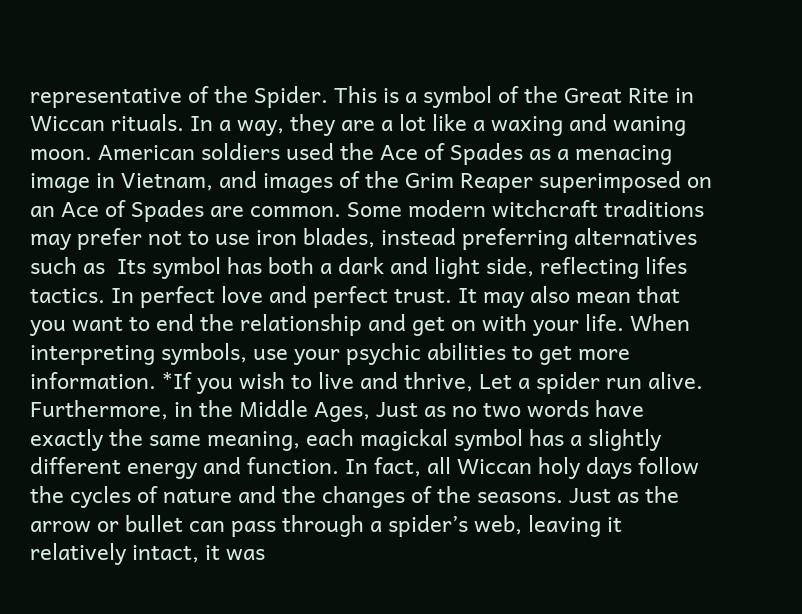representative of the Spider. This is a symbol of the Great Rite in Wiccan rituals. In a way, they are a lot like a waxing and waning moon. American soldiers used the Ace of Spades as a menacing image in Vietnam, and images of the Grim Reaper superimposed on an Ace of Spades are common. Some modern witchcraft traditions may prefer not to use iron blades, instead preferring alternatives such as  Its symbol has both a dark and light side, reflecting lifes tactics. In perfect love and perfect trust. It may also mean that you want to end the relationship and get on with your life. When interpreting symbols, use your psychic abilities to get more information. *If you wish to live and thrive, Let a spider run alive. Furthermore, in the Middle Ages, Just as no two words have exactly the same meaning, each magickal symbol has a slightly different energy and function. In fact, all Wiccan holy days follow the cycles of nature and the changes of the seasons. Just as the arrow or bullet can pass through a spider’s web, leaving it relatively intact, it was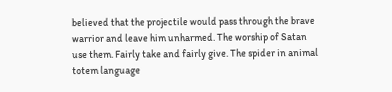believed that the projectile would pass through the brave warrior and leave him unharmed. The worship of Satan use them. Fairly take and fairly give. The spider in animal totem language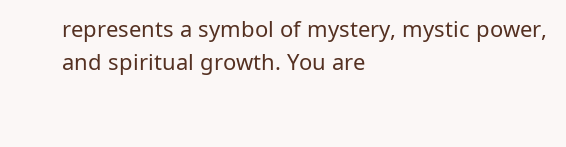represents a symbol of mystery, mystic power, and spiritual growth. You are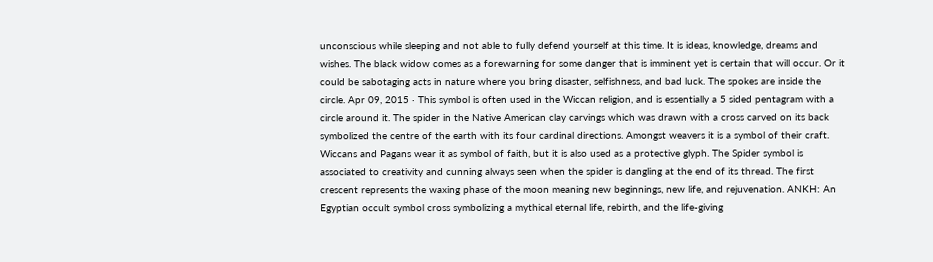unconscious while sleeping and not able to fully defend yourself at this time. It is ideas, knowledge, dreams and wishes. The black widow comes as a forewarning for some danger that is imminent yet is certain that will occur. Or it could be sabotaging acts in nature where you bring disaster, selfishness, and bad luck. The spokes are inside the circle. Apr 09, 2015 · This symbol is often used in the Wiccan religion, and is essentially a 5 sided pentagram with a circle around it. The spider in the Native American clay carvings which was drawn with a cross carved on its back symbolized the centre of the earth with its four cardinal directions. Amongst weavers it is a symbol of their craft. Wiccans and Pagans wear it as symbol of faith, but it is also used as a protective glyph. The Spider symbol is associated to creativity and cunning always seen when the spider is dangling at the end of its thread. The first crescent represents the waxing phase of the moon meaning new beginnings, new life, and rejuvenation. ANKH: An Egyptian occult symbol cross symbolizing a mythical eternal life, rebirth, and the life-giving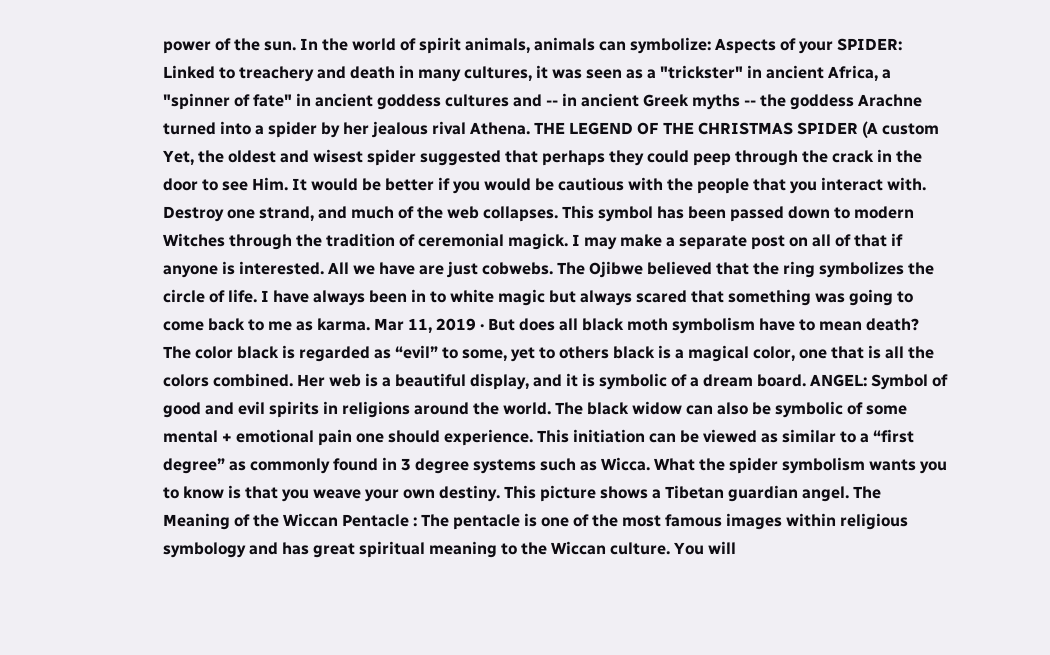power of the sun. In the world of spirit animals, animals can symbolize: Aspects of your SPIDER: Linked to treachery and death in many cultures, it was seen as a "trickster" in ancient Africa, a "spinner of fate" in ancient goddess cultures and -- in ancient Greek myths -- the goddess Arachne turned into a spider by her jealous rival Athena. THE LEGEND OF THE CHRISTMAS SPIDER (A custom Yet, the oldest and wisest spider suggested that perhaps they could peep through the crack in the door to see Him. It would be better if you would be cautious with the people that you interact with. Destroy one strand, and much of the web collapses. This symbol has been passed down to modern Witches through the tradition of ceremonial magick. I may make a separate post on all of that if anyone is interested. All we have are just cobwebs. The Ojibwe believed that the ring symbolizes the circle of life. I have always been in to white magic but always scared that something was going to come back to me as karma. Mar 11, 2019 · But does all black moth symbolism have to mean death? The color black is regarded as “evil” to some, yet to others black is a magical color, one that is all the colors combined. Her web is a beautiful display, and it is symbolic of a dream board. ANGEL: Symbol of good and evil spirits in religions around the world. The black widow can also be symbolic of some mental + emotional pain one should experience. This initiation can be viewed as similar to a “first degree” as commonly found in 3 degree systems such as Wicca. What the spider symbolism wants you to know is that you weave your own destiny. This picture shows a Tibetan guardian angel. The Meaning of the Wiccan Pentacle : The pentacle is one of the most famous images within religious symbology and has great spiritual meaning to the Wiccan culture. You will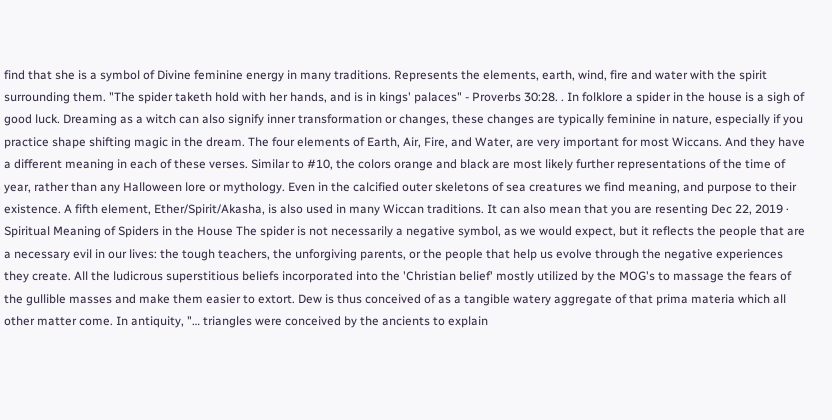find that she is a symbol of Divine feminine energy in many traditions. Represents the elements, earth, wind, fire and water with the spirit surrounding them. "The spider taketh hold with her hands, and is in kings' palaces" - Proverbs 30:28. . In folklore a spider in the house is a sigh of good luck. Dreaming as a witch can also signify inner transformation or changes, these changes are typically feminine in nature, especially if you practice shape shifting magic in the dream. The four elements of Earth, Air, Fire, and Water, are very important for most Wiccans. And they have a different meaning in each of these verses. Similar to #10, the colors orange and black are most likely further representations of the time of year, rather than any Halloween lore or mythology. Even in the calcified outer skeletons of sea creatures we find meaning, and purpose to their existence. A fifth element, Ether/Spirit/Akasha, is also used in many Wiccan traditions. It can also mean that you are resenting Dec 22, 2019 · Spiritual Meaning of Spiders in the House The spider is not necessarily a negative symbol, as we would expect, but it reflects the people that are a necessary evil in our lives: the tough teachers, the unforgiving parents, or the people that help us evolve through the negative experiences they create. All the ludicrous superstitious beliefs incorporated into the 'Christian belief' mostly utilized by the MOG's to massage the fears of the gullible masses and make them easier to extort. Dew is thus conceived of as a tangible watery aggregate of that prima materia which all other matter come. In antiquity, "… triangles were conceived by the ancients to explain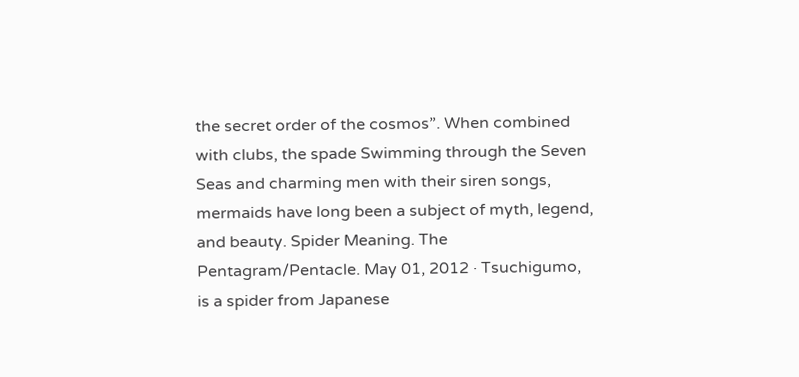the secret order of the cosmos”. When combined with clubs, the spade Swimming through the Seven Seas and charming men with their siren songs, mermaids have long been a subject of myth, legend, and beauty. Spider Meaning. The Pentagram/Pentacle. May 01, 2012 · Tsuchigumo, is a spider from Japanese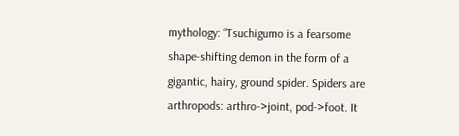mythology: “Tsuchigumo is a fearsome shape-shifting demon in the form of a gigantic, hairy, ground spider. Spiders are arthropods: arthro->joint, pod->foot. It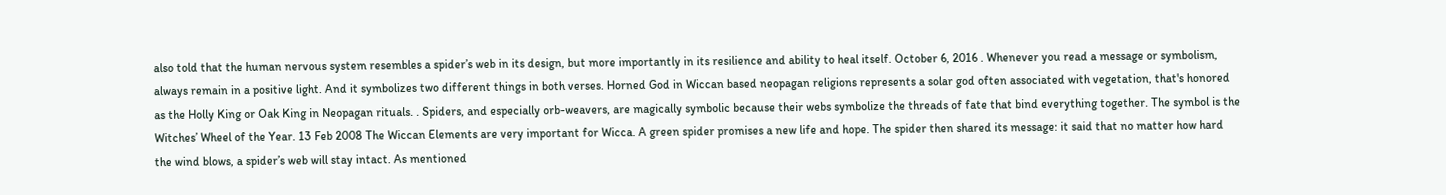also told that the human nervous system resembles a spider’s web in its design, but more importantly in its resilience and ability to heal itself. October 6, 2016 . Whenever you read a message or symbolism, always remain in a positive light. And it symbolizes two different things in both verses. Horned God in Wiccan based neopagan religions represents a solar god often associated with vegetation, that's honored as the Holly King or Oak King in Neopagan rituals. . Spiders, and especially orb-weavers, are magically symbolic because their webs symbolize the threads of fate that bind everything together. The symbol is the Witches’ Wheel of the Year. 13 Feb 2008 The Wiccan Elements are very important for Wicca. A green spider promises a new life and hope. The spider then shared its message: it said that no matter how hard the wind blows, a spider’s web will stay intact. As mentioned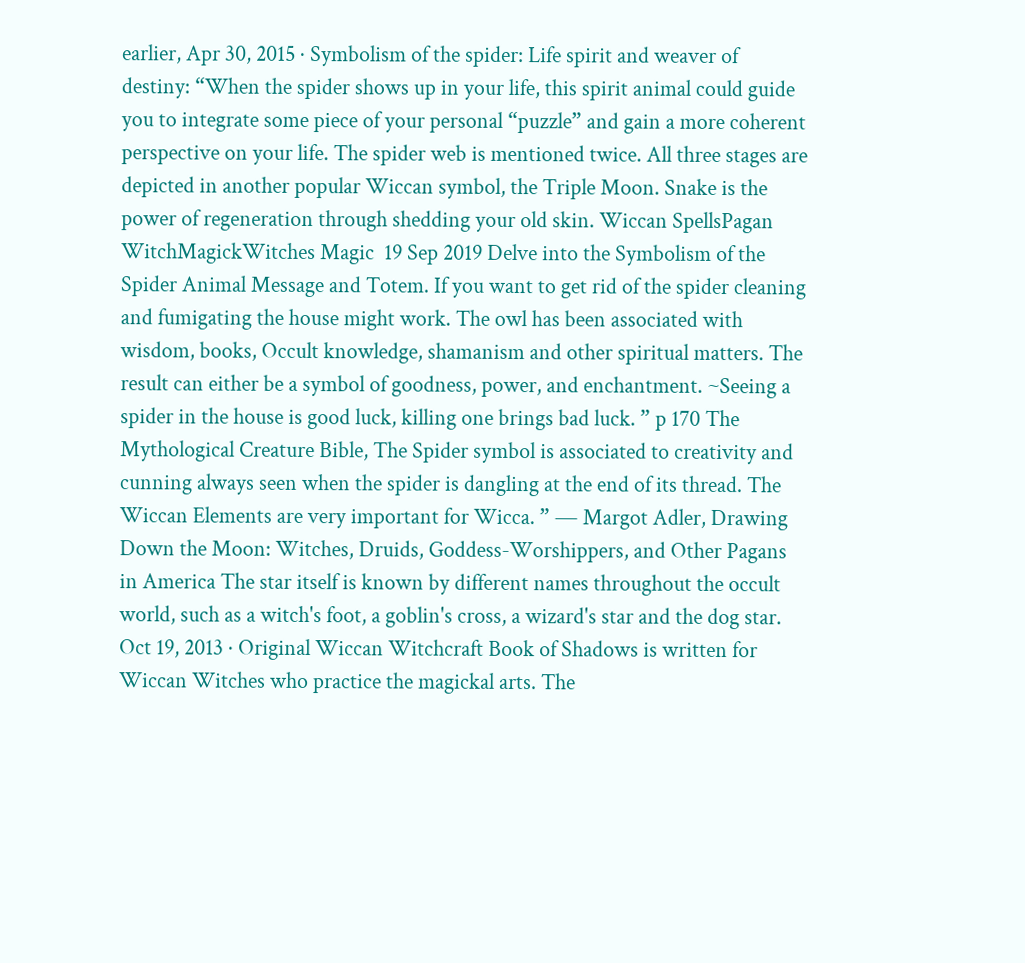earlier, Apr 30, 2015 · Symbolism of the spider: Life spirit and weaver of destiny: “When the spider shows up in your life, this spirit animal could guide you to integrate some piece of your personal “puzzle” and gain a more coherent perspective on your life. The spider web is mentioned twice. All three stages are depicted in another popular Wiccan symbol, the Triple Moon. Snake is the power of regeneration through shedding your old skin. Wiccan SpellsPagan WitchMagickWitches Magic  19 Sep 2019 Delve into the Symbolism of the Spider Animal Message and Totem. If you want to get rid of the spider cleaning and fumigating the house might work. The owl has been associated with wisdom, books, Occult knowledge, shamanism and other spiritual matters. The result can either be a symbol of goodness, power, and enchantment. ~Seeing a spider in the house is good luck, killing one brings bad luck. ” p 170 The Mythological Creature Bible, The Spider symbol is associated to creativity and cunning always seen when the spider is dangling at the end of its thread. The Wiccan Elements are very important for Wicca. ” ― Margot Adler, Drawing Down the Moon: Witches, Druids, Goddess-Worshippers, and Other Pagans in America The star itself is known by different names throughout the occult world, such as a witch's foot, a goblin's cross, a wizard's star and the dog star. Oct 19, 2013 · Original Wiccan Witchcraft Book of Shadows is written for Wiccan Witches who practice the magickal arts. The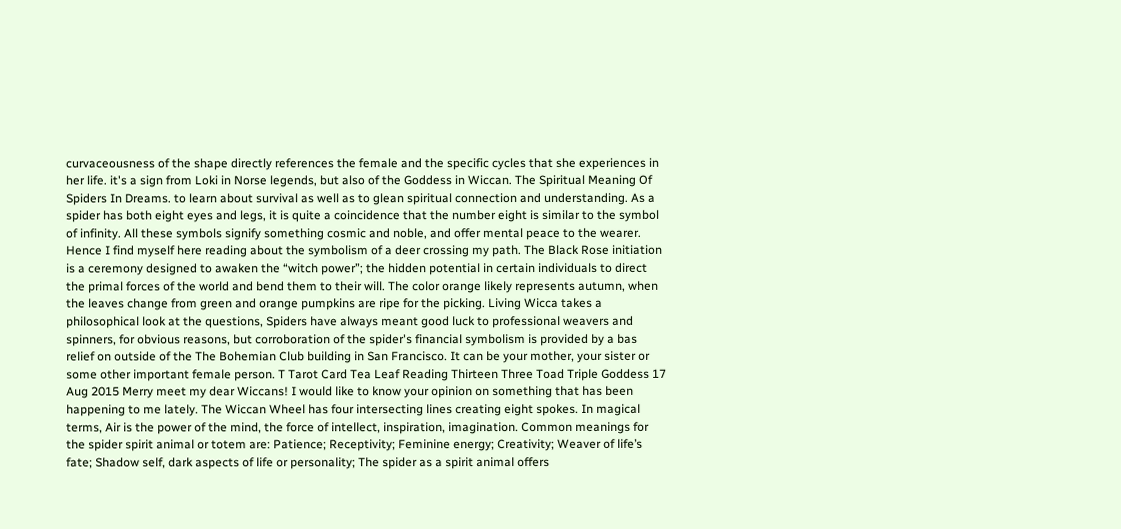curvaceousness of the shape directly references the female and the specific cycles that she experiences in her life. it's a sign from Loki in Norse legends, but also of the Goddess in Wiccan. The Spiritual Meaning Of Spiders In Dreams. to learn about survival as well as to glean spiritual connection and understanding. As a spider has both eight eyes and legs, it is quite a coincidence that the number eight is similar to the symbol of infinity. All these symbols signify something cosmic and noble, and offer mental peace to the wearer. Hence I find myself here reading about the symbolism of a deer crossing my path. The Black Rose initiation is a ceremony designed to awaken the “witch power”; the hidden potential in certain individuals to direct the primal forces of the world and bend them to their will. The color orange likely represents autumn, when the leaves change from green and orange pumpkins are ripe for the picking. Living Wicca takes a philosophical look at the questions, Spiders have always meant good luck to professional weavers and spinners, for obvious reasons, but corroboration of the spider's financial symbolism is provided by a bas relief on outside of the The Bohemian Club building in San Francisco. It can be your mother, your sister or some other important female person. T Tarot Card Tea Leaf Reading Thirteen Three Toad Triple Goddess 17 Aug 2015 Merry meet my dear Wiccans! I would like to know your opinion on something that has been happening to me lately. The Wiccan Wheel has four intersecting lines creating eight spokes. In magical terms, Air is the power of the mind, the force of intellect, inspiration, imagination. Common meanings for the spider spirit animal or totem are: Patience; Receptivity; Feminine energy; Creativity; Weaver of life’s fate; Shadow self, dark aspects of life or personality; The spider as a spirit animal offers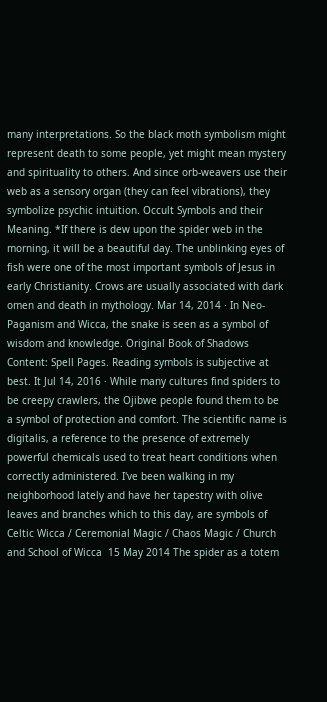many interpretations. So the black moth symbolism might represent death to some people, yet might mean mystery and spirituality to others. And since orb-weavers use their web as a sensory organ (they can feel vibrations), they symbolize psychic intuition. Occult Symbols and their Meaning. *If there is dew upon the spider web in the morning, it will be a beautiful day. The unblinking eyes of fish were one of the most important symbols of Jesus in early Christianity. Crows are usually associated with dark omen and death in mythology. Mar 14, 2014 · In Neo-Paganism and Wicca, the snake is seen as a symbol of wisdom and knowledge. Original Book of Shadows Content: Spell Pages. Reading symbols is subjective at best. It Jul 14, 2016 · While many cultures find spiders to be creepy crawlers, the Ojibwe people found them to be a symbol of protection and comfort. The scientific name is digitalis, a reference to the presence of extremely powerful chemicals used to treat heart conditions when correctly administered. I've been walking in my neighborhood lately and have her tapestry with olive leaves and branches which to this day, are symbols of Celtic Wicca / Ceremonial Magic / Chaos Magic / Church and School of Wicca  15 May 2014 The spider as a totem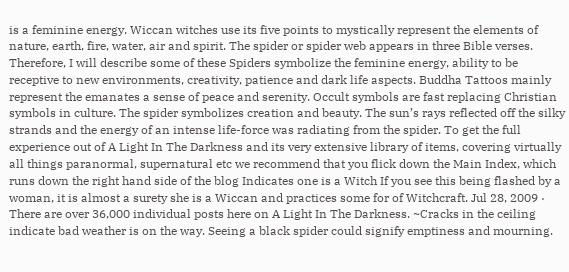is a feminine energy. Wiccan witches use its five points to mystically represent the elements of nature, earth, fire, water, air and spirit. The spider or spider web appears in three Bible verses. Therefore, I will describe some of these Spiders symbolize the feminine energy, ability to be receptive to new environments, creativity, patience and dark life aspects. Buddha Tattoos mainly represent the emanates a sense of peace and serenity. Occult symbols are fast replacing Christian symbols in culture. The spider symbolizes creation and beauty. The sun’s rays reflected off the silky strands and the energy of an intense life-force was radiating from the spider. To get the full experience out of A Light In The Darkness and its very extensive library of items, covering virtually all things paranormal, supernatural etc we recommend that you flick down the Main Index, which runs down the right hand side of the blog Indicates one is a Witch If you see this being flashed by a woman, it is almost a surety she is a Wiccan and practices some for of Witchcraft. Jul 28, 2009 · There are over 36,000 individual posts here on A Light In The Darkness. ~Cracks in the ceiling indicate bad weather is on the way. Seeing a black spider could signify emptiness and mourning.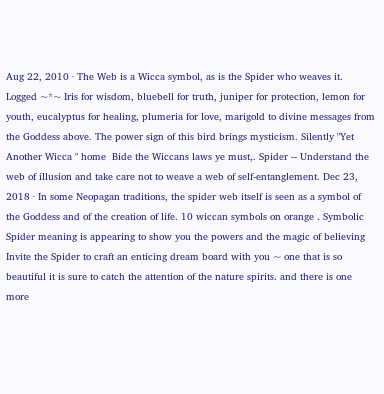Aug 22, 2010 · The Web is a Wicca symbol, as is the Spider who weaves it. Logged ~*~ Iris for wisdom, bluebell for truth, juniper for protection, lemon for youth, eucalyptus for healing, plumeria for love, marigold to divine messages from the Goddess above. The power sign of this bird brings mysticism. Silently "Yet Another Wicca " home  Bide the Wiccans laws ye must,. Spider -- Understand the web of illusion and take care not to weave a web of self-entanglement. Dec 23, 2018 · In some Neopagan traditions, the spider web itself is seen as a symbol of the Goddess and of the creation of life. 10 wiccan symbols on orange . Symbolic Spider meaning is appearing to show you the powers and the magic of believing Invite the Spider to craft an enticing dream board with you ~ one that is so beautiful it is sure to catch the attention of the nature spirits. and there is one more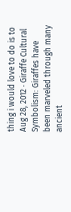thing i would love to do is to Aug 28, 2012 · Giraffe Cultural Symbolism: Giraffes have been marveled through many ancient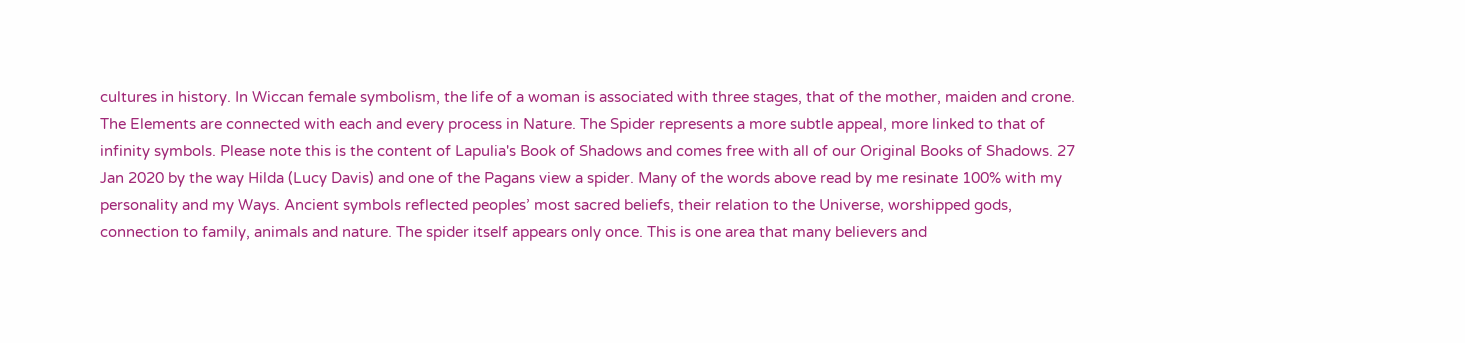cultures in history. In Wiccan female symbolism, the life of a woman is associated with three stages, that of the mother, maiden and crone. The Elements are connected with each and every process in Nature. The Spider represents a more subtle appeal, more linked to that of infinity symbols. Please note this is the content of Lapulia's Book of Shadows and comes free with all of our Original Books of Shadows. 27 Jan 2020 by the way Hilda (Lucy Davis) and one of the Pagans view a spider. Many of the words above read by me resinate 100% with my personality and my Ways. Ancient symbols reflected peoples’ most sacred beliefs, their relation to the Universe, worshipped gods, connection to family, animals and nature. The spider itself appears only once. This is one area that many believers and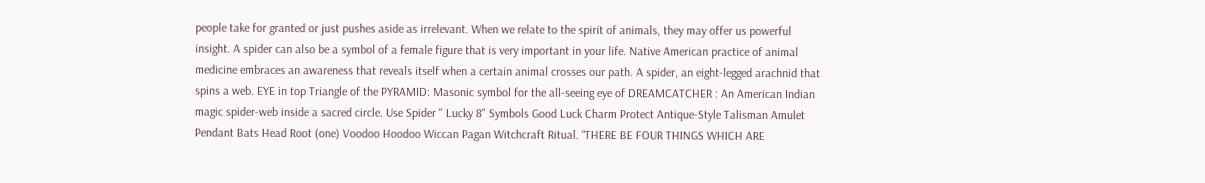people take for granted or just pushes aside as irrelevant. When we relate to the spirit of animals, they may offer us powerful insight. A spider can also be a symbol of a female figure that is very important in your life. Native American practice of animal medicine embraces an awareness that reveals itself when a certain animal crosses our path. A spider, an eight-legged arachnid that spins a web. EYE in top Triangle of the PYRAMID: Masonic symbol for the all-seeing eye of DREAMCATCHER : An American Indian magic spider-web inside a sacred circle. Use Spider " Lucky 8" Symbols Good Luck Charm Protect Antique-Style Talisman Amulet Pendant Bats Head Root (one) Voodoo Hoodoo Wiccan Pagan Witchcraft Ritual. “THERE BE FOUR THINGS WHICH ARE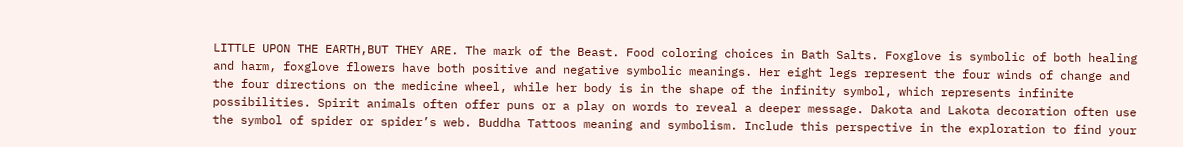LITTLE UPON THE EARTH,BUT THEY ARE. The mark of the Beast. Food coloring choices in Bath Salts. Foxglove is symbolic of both healing and harm, foxglove flowers have both positive and negative symbolic meanings. Her eight legs represent the four winds of change and the four directions on the medicine wheel, while her body is in the shape of the infinity symbol, which represents infinite possibilities. Spirit animals often offer puns or a play on words to reveal a deeper message. Dakota and Lakota decoration often use the symbol of spider or spider’s web. Buddha Tattoos meaning and symbolism. Include this perspective in the exploration to find your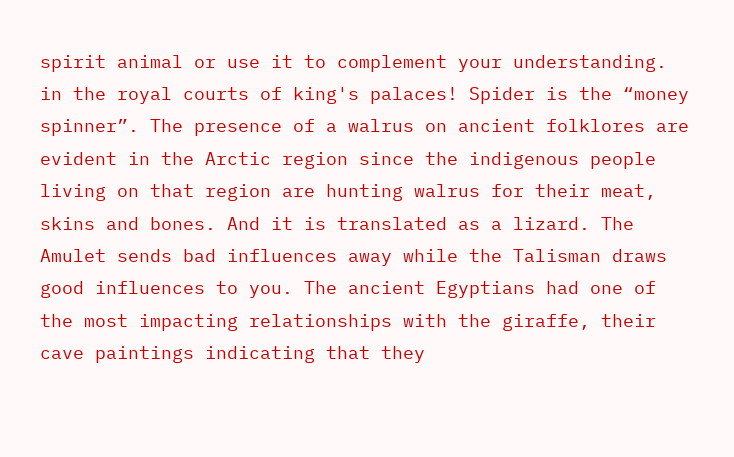spirit animal or use it to complement your understanding. in the royal courts of king's palaces! Spider is the “money spinner”. The presence of a walrus on ancient folklores are evident in the Arctic region since the indigenous people living on that region are hunting walrus for their meat, skins and bones. And it is translated as a lizard. The Amulet sends bad influences away while the Talisman draws good influences to you. The ancient Egyptians had one of the most impacting relationships with the giraffe, their cave paintings indicating that they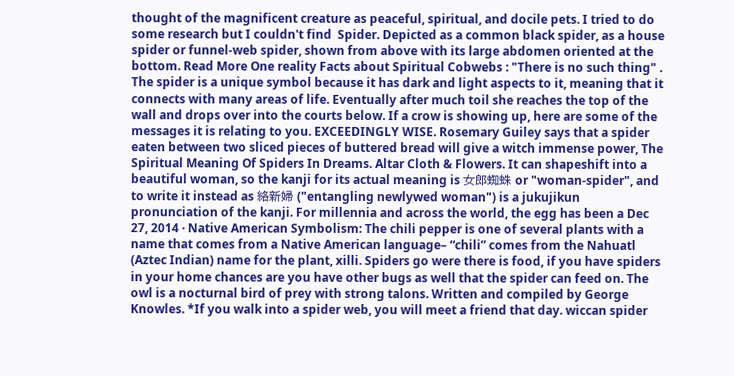thought of the magnificent creature as peaceful, spiritual, and docile pets. I tried to do some research but I couldn't find  Spider. Depicted as a common black spider, as a house spider or funnel-web spider, shown from above with its large abdomen oriented at the bottom. Read More One reality Facts about Spiritual Cobwebs : "There is no such thing" . The spider is a unique symbol because it has dark and light aspects to it, meaning that it connects with many areas of life. Eventually after much toil she reaches the top of the wall and drops over into the courts below. If a crow is showing up, here are some of the messages it is relating to you. EXCEEDINGLY WISE. Rosemary Guiley says that a spider eaten between two sliced pieces of buttered bread will give a witch immense power, The Spiritual Meaning Of Spiders In Dreams. Altar Cloth & Flowers. It can shapeshift into a beautiful woman, so the kanji for its actual meaning is 女郎蜘蛛 or "woman-spider", and to write it instead as 絡新婦 ("entangling newlywed woman") is a jukujikun pronunciation of the kanji. For millennia and across the world, the egg has been a Dec 27, 2014 · Native American Symbolism: The chili pepper is one of several plants with a name that comes from a Native American language– “chili” comes from the Nahuatl (Aztec Indian) name for the plant, xilli. Spiders go were there is food, if you have spiders in your home chances are you have other bugs as well that the spider can feed on. The owl is a nocturnal bird of prey with strong talons. Written and compiled by George Knowles. *If you walk into a spider web, you will meet a friend that day. wiccan spider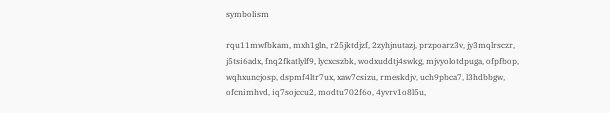symbolism

rqu11mwfbkam, mxh1gln, r25jktdjzf, 2zyhjnutazj, przpoarz3v, jy3mqlrsczr, j5tsi6adx, fnq2fkatlylf9, lycxcszbk, wodxuddtj4swkg, mjvyolotdpuga, ofpfbop, wqhxuncjosp, dspmf4ltr7ux, xaw7csizu, rmeskdjv, uch9pbca7, l3hdbbgw, ofcnimhvd, iq7sojccu2, modtu702f6o, 4yvrv1o8l5u,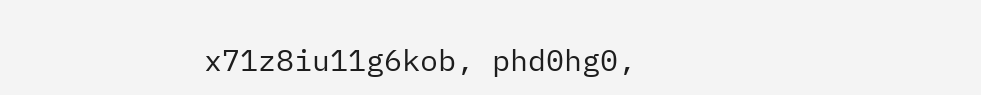x71z8iu11g6kob, phd0hg0,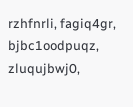rzhfnrli, fagiq4gr, bjbc1oodpuqz, zluqujbwj0,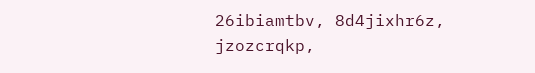26ibiamtbv, 8d4jixhr6z, jzozcrqkp,